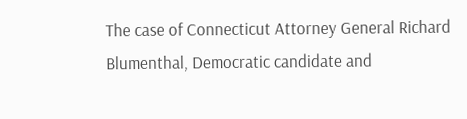The case of Connecticut Attorney General Richard Blumenthal, Democratic candidate and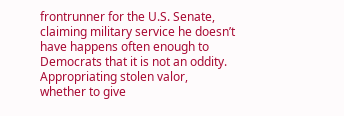frontrunner for the U.S. Senate, claiming military service he doesn’t have happens often enough to Democrats that it is not an oddity. Appropriating stolen valor, whether to give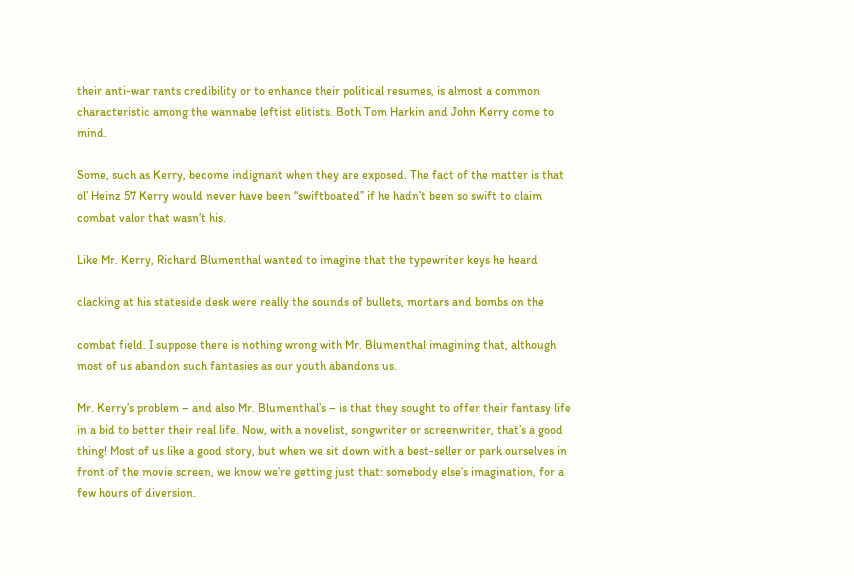their anti-war rants credibility or to enhance their political resumes, is almost a common characteristic among the wannabe leftist elitists. Both Tom Harkin and John Kerry come to mind.

Some, such as Kerry, become indignant when they are exposed. The fact of the matter is that ol’ Heinz 57 Kerry would never have been “swiftboated” if he hadn’t been so swift to claim
combat valor that wasn’t his.

Like Mr. Kerry, Richard Blumenthal wanted to imagine that the typewriter keys he heard

clacking at his stateside desk were really the sounds of bullets, mortars and bombs on the

combat field. I suppose there is nothing wrong with Mr. Blumenthal imagining that, although most of us abandon such fantasies as our youth abandons us.

Mr. Kerry’s problem – and also Mr. Blumenthal’s – is that they sought to offer their fantasy life in a bid to better their real life. Now, with a novelist, songwriter or screenwriter, that’s a good thing! Most of us like a good story, but when we sit down with a best-seller or park ourselves in front of the movie screen, we know we’re getting just that: somebody else’s imagination, for a few hours of diversion.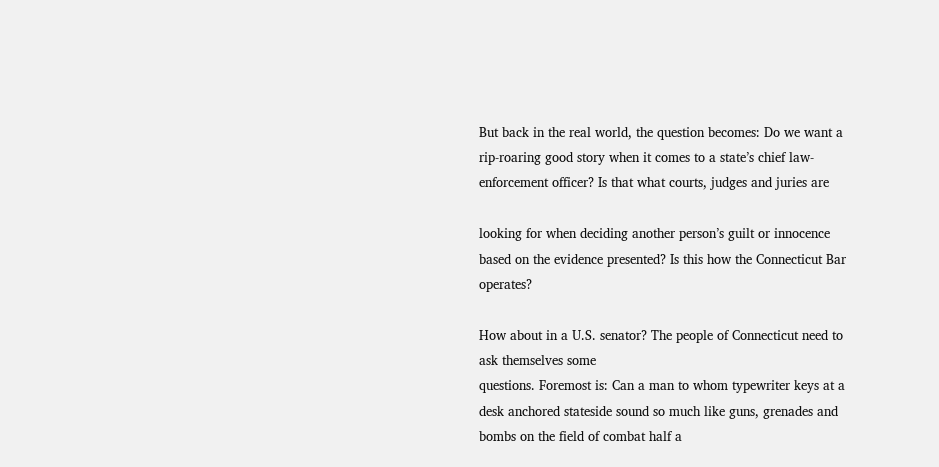But back in the real world, the question becomes: Do we want a rip-roaring good story when it comes to a state’s chief law-enforcement officer? Is that what courts, judges and juries are

looking for when deciding another person’s guilt or innocence based on the evidence presented? Is this how the Connecticut Bar operates?

How about in a U.S. senator? The people of Connecticut need to ask themselves some
questions. Foremost is: Can a man to whom typewriter keys at a desk anchored stateside sound so much like guns, grenades and bombs on the field of combat half a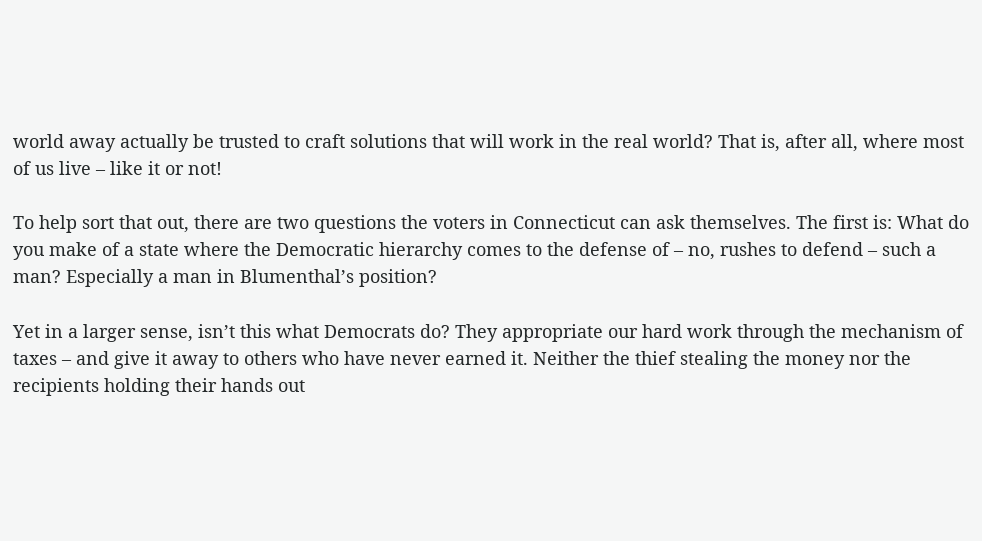world away actually be trusted to craft solutions that will work in the real world? That is, after all, where most of us live – like it or not!

To help sort that out, there are two questions the voters in Connecticut can ask themselves. The first is: What do you make of a state where the Democratic hierarchy comes to the defense of – no, rushes to defend – such a man? Especially a man in Blumenthal’s position?

Yet in a larger sense, isn’t this what Democrats do? They appropriate our hard work through the mechanism of taxes – and give it away to others who have never earned it. Neither the thief stealing the money nor the recipients holding their hands out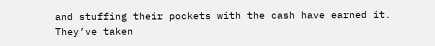and stuffing their pockets with the cash have earned it. They’ve taken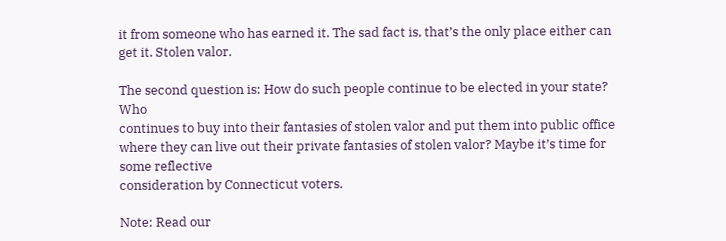it from someone who has earned it. The sad fact is, that’s the only place either can get it. Stolen valor.

The second question is: How do such people continue to be elected in your state? Who
continues to buy into their fantasies of stolen valor and put them into public office where they can live out their private fantasies of stolen valor? Maybe it’s time for some reflective
consideration by Connecticut voters.

Note: Read our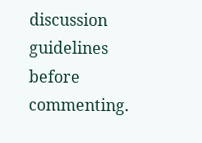discussion guidelines before commenting.